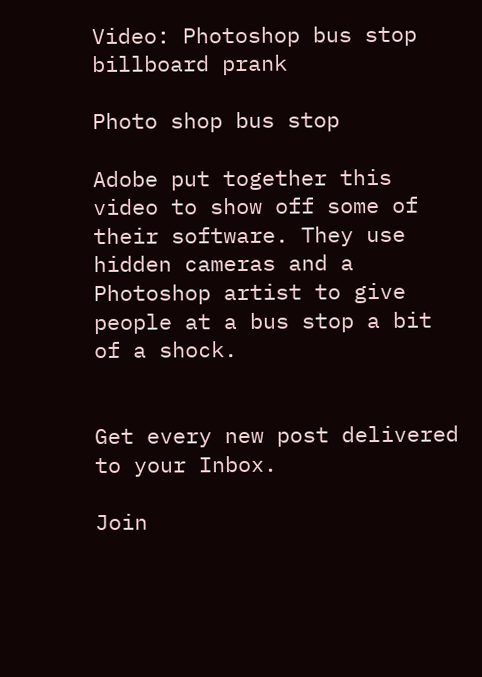Video: Photoshop bus stop billboard prank

Photo shop bus stop

Adobe put together this video to show off some of their software. They use hidden cameras and a Photoshop artist to give people at a bus stop a bit of a shock.


Get every new post delivered to your Inbox.

Join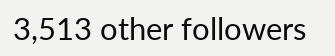3,513 other followers